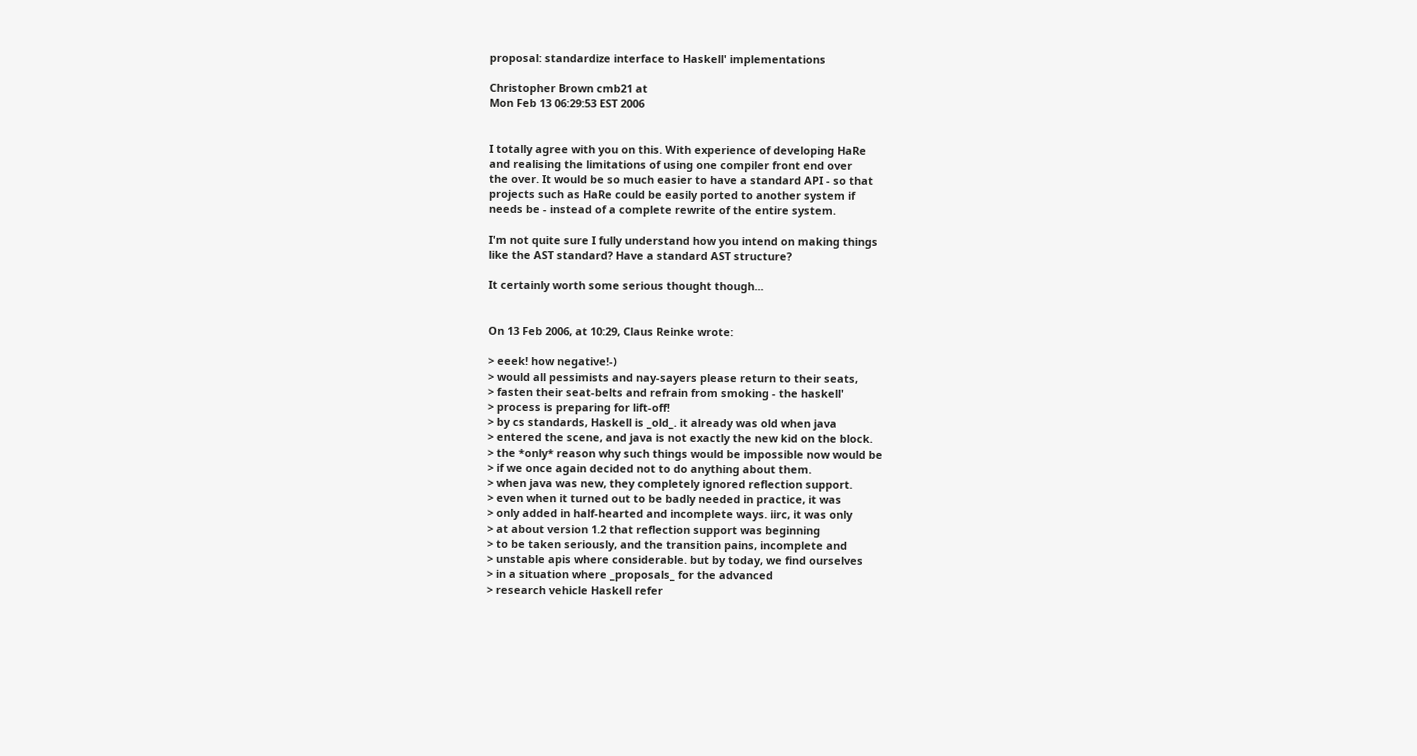proposal: standardize interface to Haskell' implementations

Christopher Brown cmb21 at
Mon Feb 13 06:29:53 EST 2006


I totally agree with you on this. With experience of developing HaRe
and realising the limitations of using one compiler front end over
the over. It would be so much easier to have a standard API - so that
projects such as HaRe could be easily ported to another system if
needs be - instead of a complete rewrite of the entire system.

I'm not quite sure I fully understand how you intend on making things
like the AST standard? Have a standard AST structure?

It certainly worth some serious thought though...


On 13 Feb 2006, at 10:29, Claus Reinke wrote:

> eeek! how negative!-)
> would all pessimists and nay-sayers please return to their seats,
> fasten their seat-belts and refrain from smoking - the haskell'
> process is preparing for lift-off!
> by cs standards, Haskell is _old_. it already was old when java
> entered the scene, and java is not exactly the new kid on the block.
> the *only* reason why such things would be impossible now would be
> if we once again decided not to do anything about them.
> when java was new, they completely ignored reflection support.
> even when it turned out to be badly needed in practice, it was
> only added in half-hearted and incomplete ways. iirc, it was only
> at about version 1.2 that reflection support was beginning
> to be taken seriously, and the transition pains, incomplete and
> unstable apis where considerable. but by today, we find ourselves
> in a situation where _proposals_ for the advanced
> research vehicle Haskell refer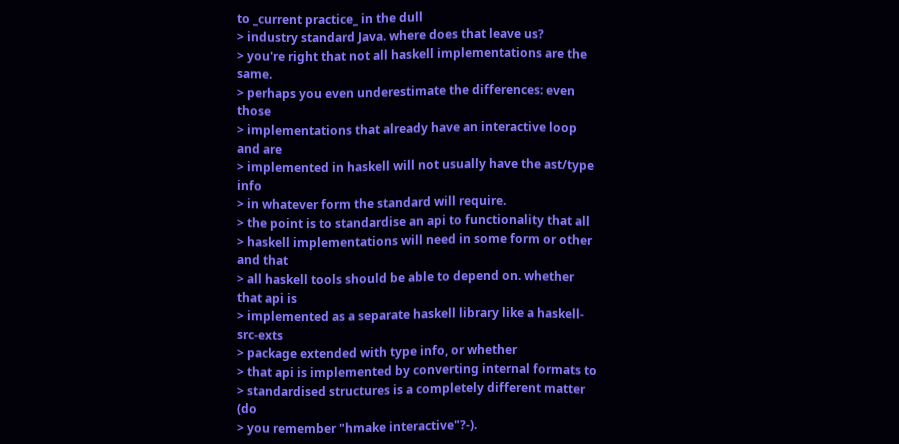to _current practice_ in the dull
> industry standard Java. where does that leave us?
> you're right that not all haskell implementations are the same.
> perhaps you even underestimate the differences: even those
> implementations that already have an interactive loop and are
> implemented in haskell will not usually have the ast/type info
> in whatever form the standard will require.
> the point is to standardise an api to functionality that all
> haskell implementations will need in some form or other and that
> all haskell tools should be able to depend on. whether that api is
> implemented as a separate haskell library like a haskell-src-exts
> package extended with type info, or whether
> that api is implemented by converting internal formats to
> standardised structures is a completely different matter (do
> you remember "hmake interactive"?-).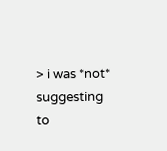> i was *not* suggesting to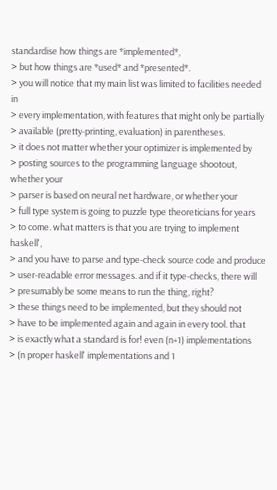standardise how things are *implemented*,
> but how things are *used* and *presented*.
> you will notice that my main list was limited to facilities needed in
> every implementation, with features that might only be partially
> available (pretty-printing, evaluation) in parentheses.
> it does not matter whether your optimizer is implemented by
> posting sources to the programming language shootout, whether your
> parser is based on neural net hardware, or whether your
> full type system is going to puzzle type theoreticians for years
> to come. what matters is that you are trying to implement haskell',
> and you have to parse and type-check source code and produce
> user-readable error messages. and if it type-checks, there will
> presumably be some means to run the thing, right?
> these things need to be implemented, but they should not
> have to be implemented again and again in every tool. that
> is exactly what a standard is for! even (n+1) implementations
> (n proper haskell' implementations and 1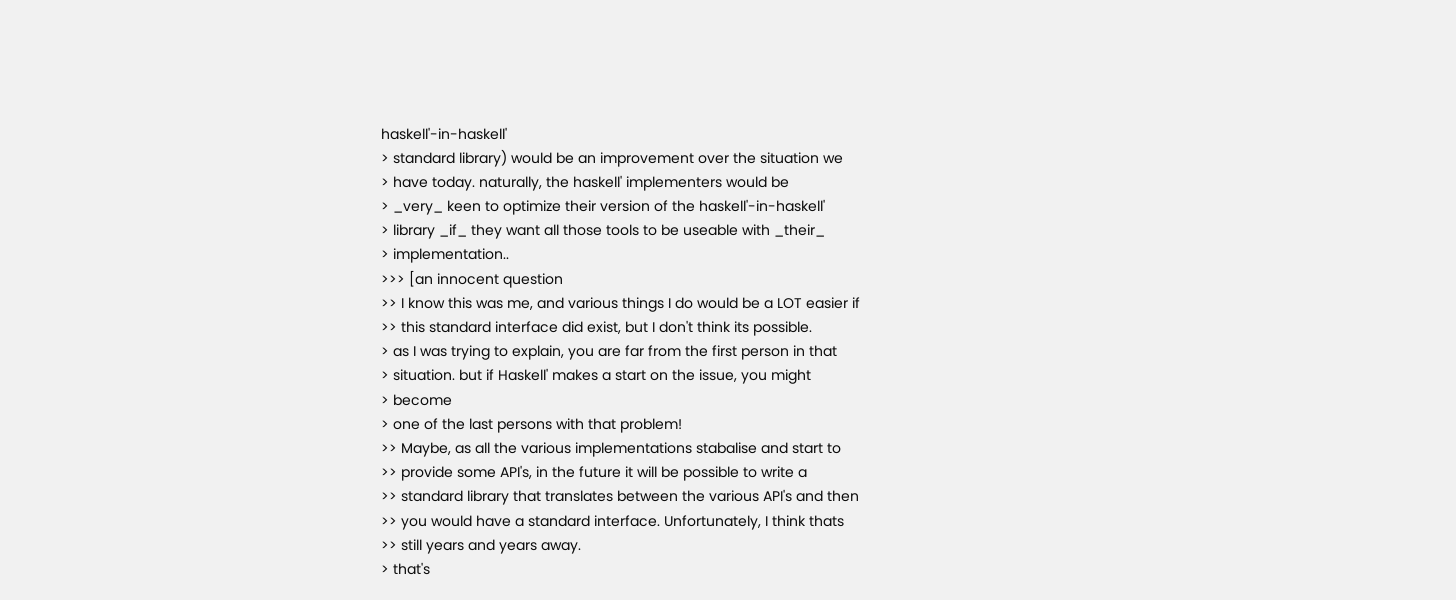haskell'-in-haskell'
> standard library) would be an improvement over the situation we
> have today. naturally, the haskell' implementers would be
> _very_ keen to optimize their version of the haskell'-in-haskell'
> library _if_ they want all those tools to be useable with _their_
> implementation..
>>> [an innocent question
>> I know this was me, and various things I do would be a LOT easier if
>> this standard interface did exist, but I don't think its possible.
> as I was trying to explain, you are far from the first person in that
> situation. but if Haskell' makes a start on the issue, you might
> become
> one of the last persons with that problem!
>> Maybe, as all the various implementations stabalise and start to
>> provide some API's, in the future it will be possible to write a
>> standard library that translates between the various API's and then
>> you would have a standard interface. Unfortunately, I think thats
>> still years and years away.
> that's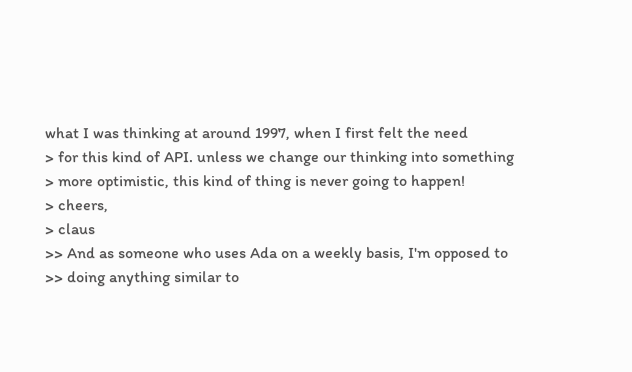what I was thinking at around 1997, when I first felt the need
> for this kind of API. unless we change our thinking into something
> more optimistic, this kind of thing is never going to happen!
> cheers,
> claus
>> And as someone who uses Ada on a weekly basis, I'm opposed to
>> doing anything similar to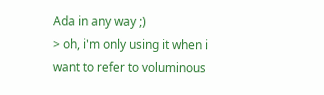Ada in any way ;)
> oh, i'm only using it when i want to refer to voluminous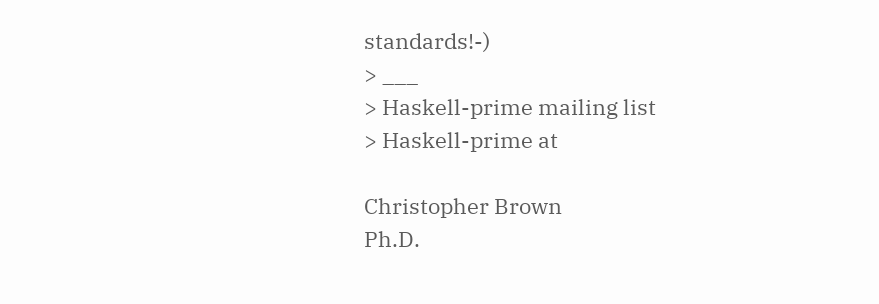standards!-)
> ___
> Haskell-prime mailing list
> Haskell-prime at

Christopher Brown
Ph.D.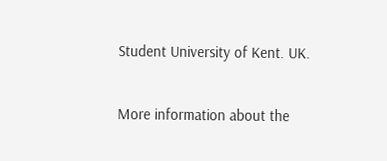Student University of Kent. UK.

More information about the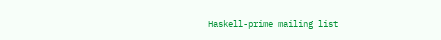Haskell-prime mailing list